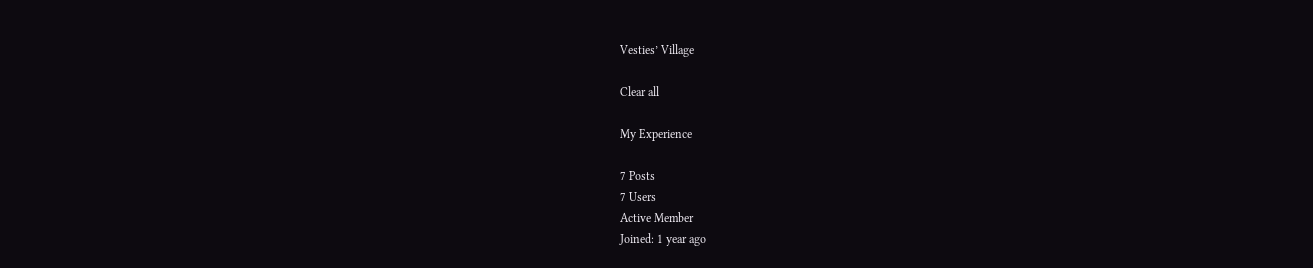Vesties’ Village

Clear all

My Experience

7 Posts
7 Users
Active Member
Joined: 1 year ago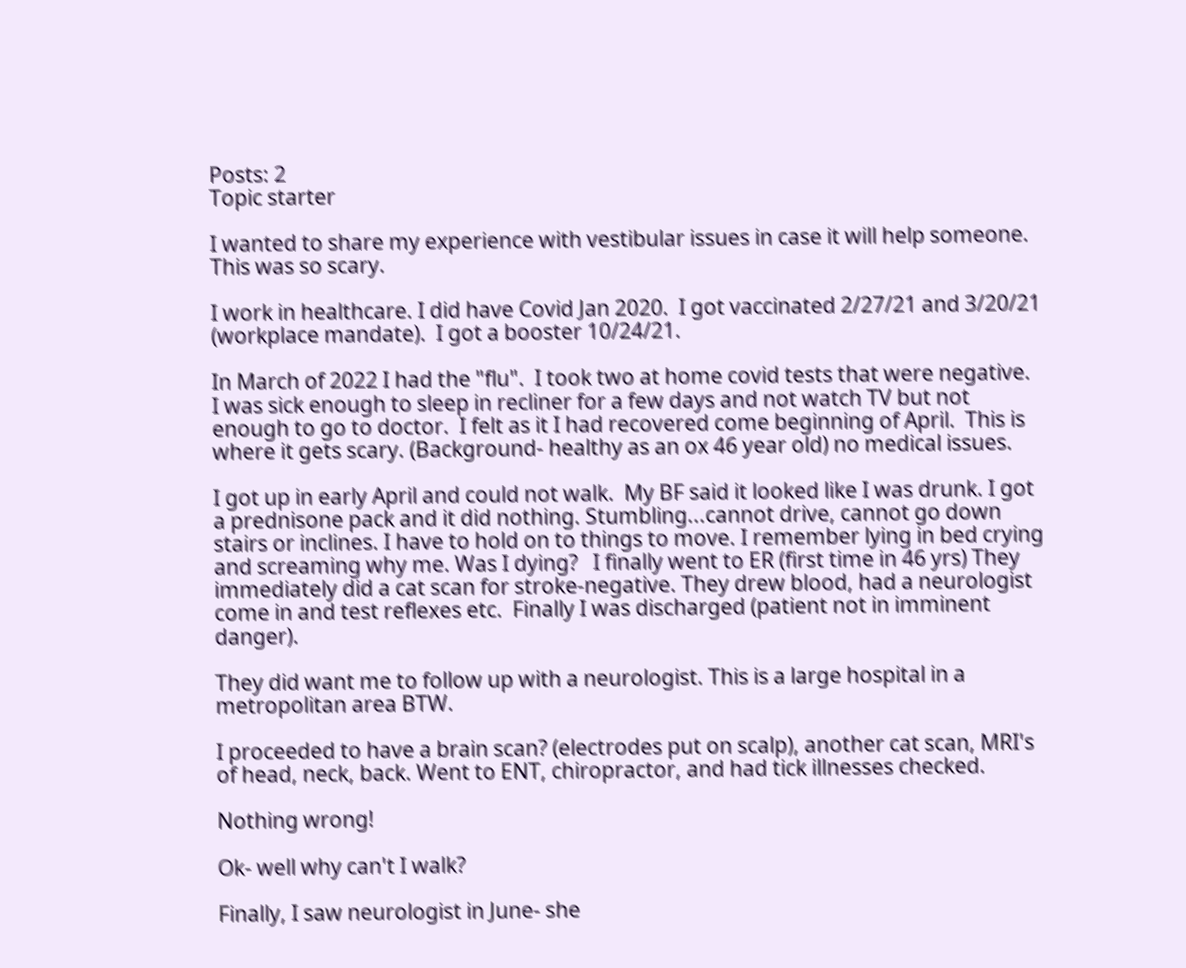Posts: 2
Topic starter

I wanted to share my experience with vestibular issues in case it will help someone. This was so scary.

I work in healthcare. I did have Covid Jan 2020.  I got vaccinated 2/27/21 and 3/20/21 (workplace mandate).  I got a booster 10/24/21.

In March of 2022 I had the "flu".  I took two at home covid tests that were negative.  I was sick enough to sleep in recliner for a few days and not watch TV but not enough to go to doctor.  I felt as it I had recovered come beginning of April.  This is where it gets scary. (Background- healthy as an ox 46 year old) no medical issues.

I got up in early April and could not walk.  My BF said it looked like I was drunk. I got a prednisone pack and it did nothing. Stumbling...cannot drive, cannot go down stairs or inclines. I have to hold on to things to move. I remember lying in bed crying and screaming why me. Was I dying?   I finally went to ER (first time in 46 yrs) They immediately did a cat scan for stroke-negative. They drew blood, had a neurologist come in and test reflexes etc.  Finally I was discharged (patient not in imminent danger).

They did want me to follow up with a neurologist. This is a large hospital in a metropolitan area BTW.

I proceeded to have a brain scan? (electrodes put on scalp), another cat scan, MRI's of head, neck, back. Went to ENT, chiropractor, and had tick illnesses checked.

Nothing wrong!

Ok- well why can't I walk?

Finally, I saw neurologist in June- she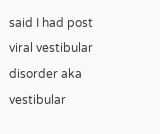said I had post viral vestibular disorder aka vestibular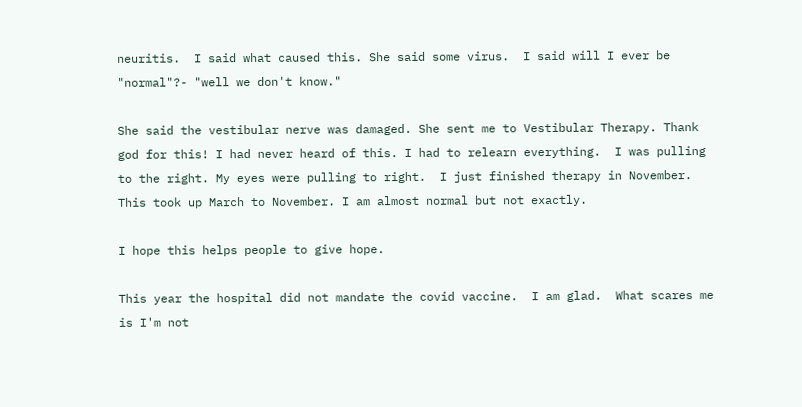neuritis.  I said what caused this. She said some virus.  I said will I ever be "normal"?- "well we don't know."

She said the vestibular nerve was damaged. She sent me to Vestibular Therapy. Thank god for this! I had never heard of this. I had to relearn everything.  I was pulling to the right. My eyes were pulling to right.  I just finished therapy in November. This took up March to November. I am almost normal but not exactly.

I hope this helps people to give hope.

This year the hospital did not mandate the covid vaccine.  I am glad.  What scares me is I'm not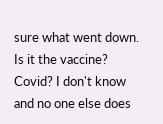sure what went down.  Is it the vaccine? Covid? I don't know and no one else does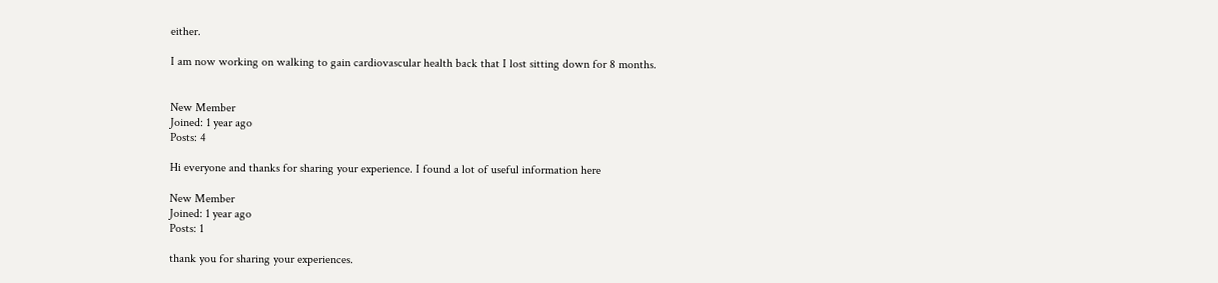either.

I am now working on walking to gain cardiovascular health back that I lost sitting down for 8 months.


New Member
Joined: 1 year ago
Posts: 4

Hi everyone and thanks for sharing your experience. I found a lot of useful information here

New Member
Joined: 1 year ago
Posts: 1

thank you for sharing your experiences.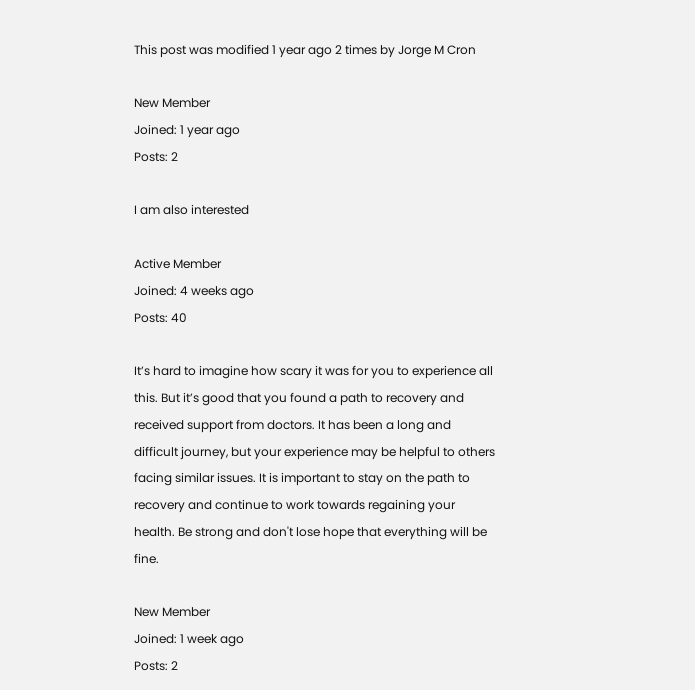This post was modified 1 year ago 2 times by Jorge M Cron

New Member
Joined: 1 year ago
Posts: 2

I am also interested

Active Member
Joined: 4 weeks ago
Posts: 40

It’s hard to imagine how scary it was for you to experience all this. But it’s good that you found a path to recovery and received support from doctors. It has been a long and difficult journey, but your experience may be helpful to others facing similar issues. It is important to stay on the path to recovery and continue to work towards regaining your health. Be strong and don't lose hope that everything will be fine.

New Member
Joined: 1 week ago
Posts: 2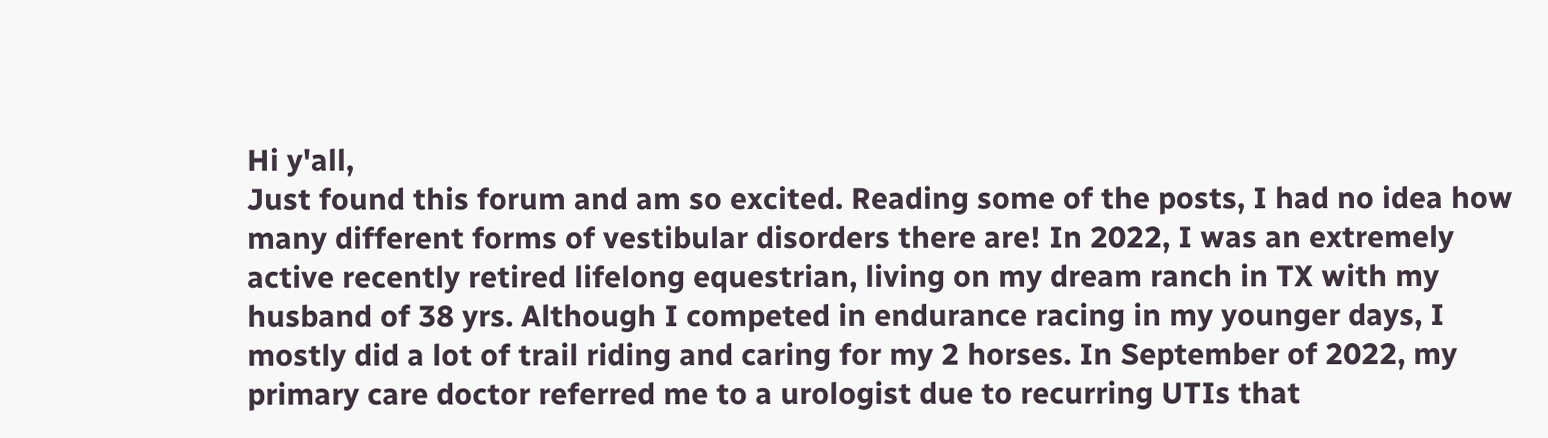Hi y'all,
Just found this forum and am so excited. Reading some of the posts, I had no idea how many different forms of vestibular disorders there are! In 2022, I was an extremely active recently retired lifelong equestrian, living on my dream ranch in TX with my husband of 38 yrs. Although I competed in endurance racing in my younger days, I mostly did a lot of trail riding and caring for my 2 horses. In September of 2022, my primary care doctor referred me to a urologist due to recurring UTIs that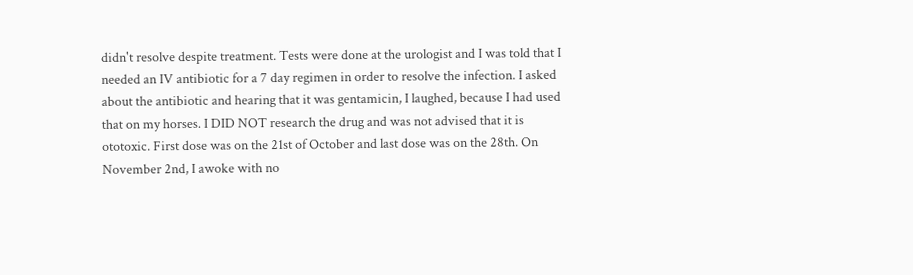didn't resolve despite treatment. Tests were done at the urologist and I was told that I needed an IV antibiotic for a 7 day regimen in order to resolve the infection. I asked about the antibiotic and hearing that it was gentamicin, I laughed, because I had used that on my horses. I DID NOT research the drug and was not advised that it is ototoxic. First dose was on the 21st of October and last dose was on the 28th. On November 2nd, I awoke with no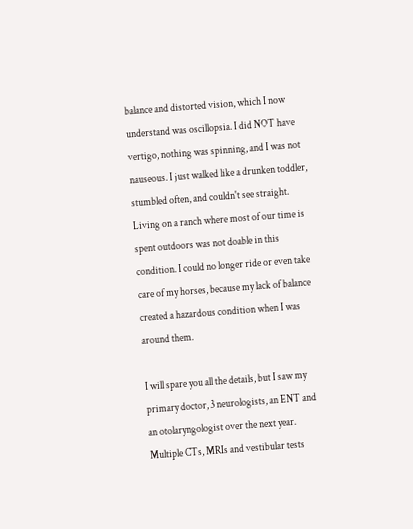balance and distorted vision, which I now understand was oscillopsia. I did NOT have vertigo, nothing was spinning, and I was not nauseous. I just walked like a drunken toddler, stumbled often, and couldn't see straight. Living on a ranch where most of our time is spent outdoors was not doable in this condition. I could no longer ride or even take care of my horses, because my lack of balance created a hazardous condition when I was around them.

I will spare you all the details, but I saw my primary doctor, 3 neurologists, an ENT and an otolaryngologist over the next year. Multiple CTs, MRIs and vestibular tests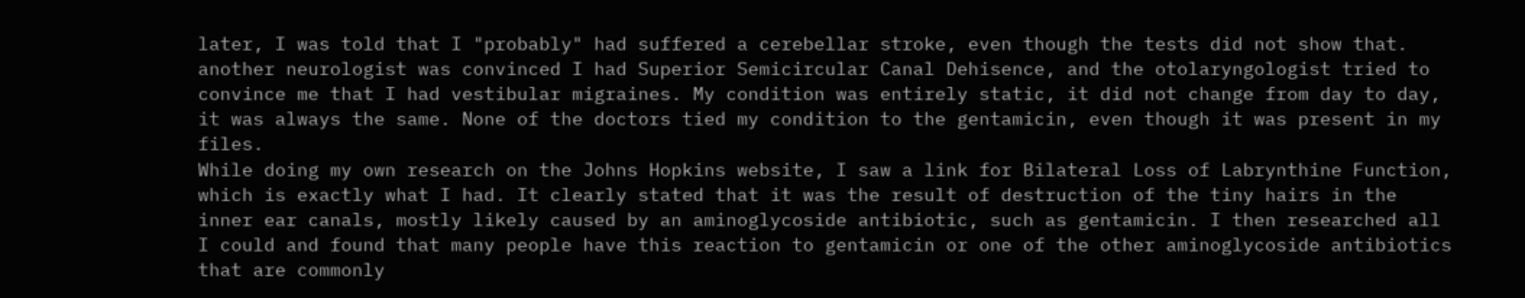later, I was told that I "probably" had suffered a cerebellar stroke, even though the tests did not show that. another neurologist was convinced I had Superior Semicircular Canal Dehisence, and the otolaryngologist tried to convince me that I had vestibular migraines. My condition was entirely static, it did not change from day to day, it was always the same. None of the doctors tied my condition to the gentamicin, even though it was present in my files.
While doing my own research on the Johns Hopkins website, I saw a link for Bilateral Loss of Labrynthine Function, which is exactly what I had. It clearly stated that it was the result of destruction of the tiny hairs in the inner ear canals, mostly likely caused by an aminoglycoside antibiotic, such as gentamicin. I then researched all I could and found that many people have this reaction to gentamicin or one of the other aminoglycoside antibiotics that are commonly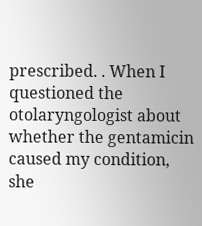prescribed. . When I questioned the otolaryngologist about whether the gentamicin caused my condition, she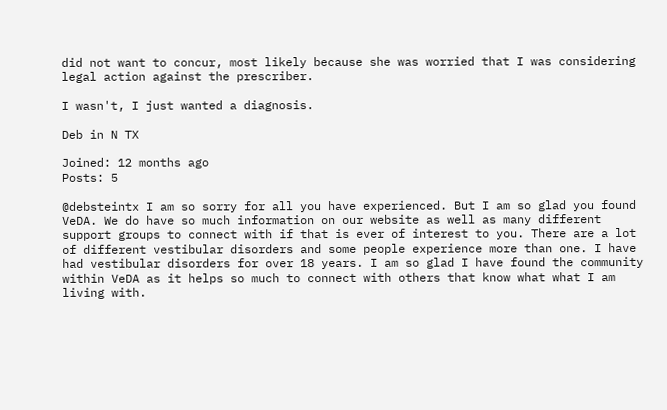did not want to concur, most likely because she was worried that I was considering legal action against the prescriber.

I wasn't, I just wanted a diagnosis.

Deb in N TX

Joined: 12 months ago
Posts: 5

@debsteintx I am so sorry for all you have experienced. But I am so glad you found VeDA. We do have so much information on our website as well as many different support groups to connect with if that is ever of interest to you. There are a lot of different vestibular disorders and some people experience more than one. I have had vestibular disorders for over 18 years. I am so glad I have found the community within VeDA as it helps so much to connect with others that know what what I am living with.